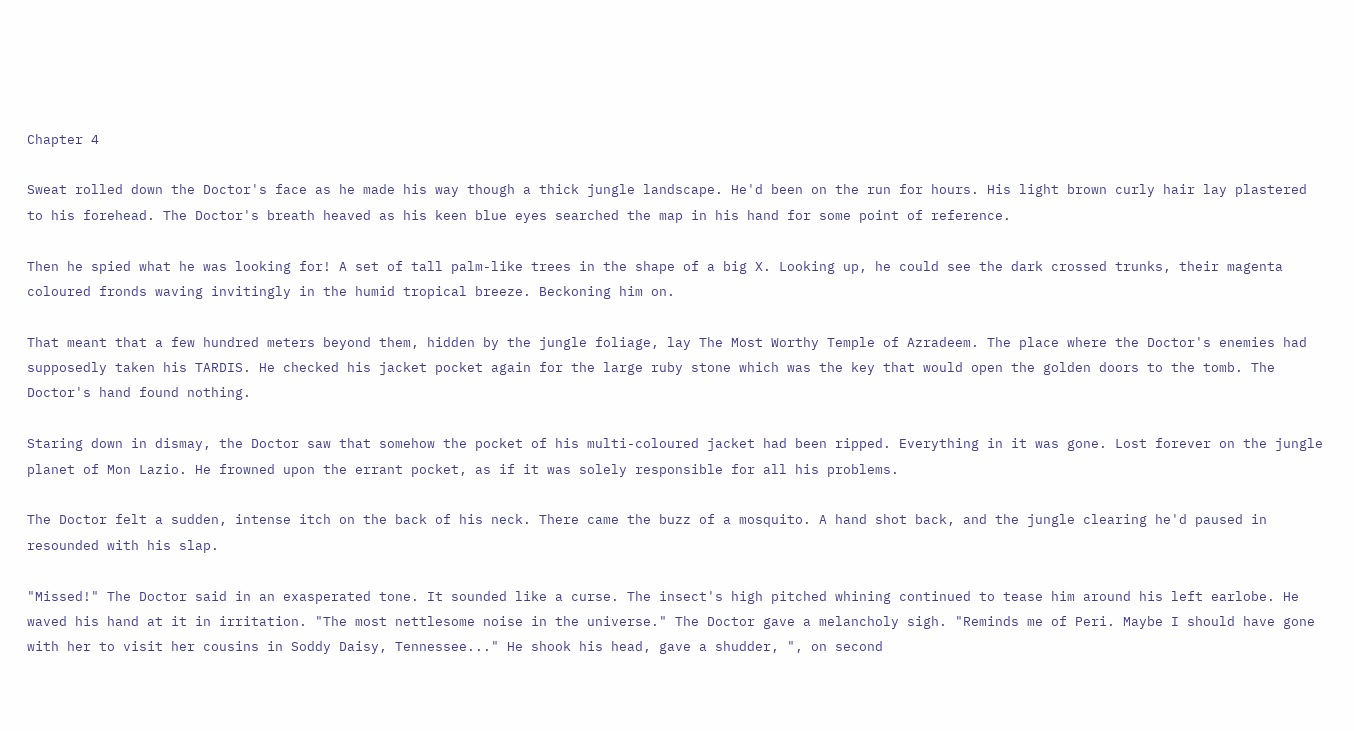Chapter 4

Sweat rolled down the Doctor's face as he made his way though a thick jungle landscape. He'd been on the run for hours. His light brown curly hair lay plastered to his forehead. The Doctor's breath heaved as his keen blue eyes searched the map in his hand for some point of reference.

Then he spied what he was looking for! A set of tall palm-like trees in the shape of a big X. Looking up, he could see the dark crossed trunks, their magenta coloured fronds waving invitingly in the humid tropical breeze. Beckoning him on.

That meant that a few hundred meters beyond them, hidden by the jungle foliage, lay The Most Worthy Temple of Azradeem. The place where the Doctor's enemies had supposedly taken his TARDIS. He checked his jacket pocket again for the large ruby stone which was the key that would open the golden doors to the tomb. The Doctor's hand found nothing.

Staring down in dismay, the Doctor saw that somehow the pocket of his multi-coloured jacket had been ripped. Everything in it was gone. Lost forever on the jungle planet of Mon Lazio. He frowned upon the errant pocket, as if it was solely responsible for all his problems.

The Doctor felt a sudden, intense itch on the back of his neck. There came the buzz of a mosquito. A hand shot back, and the jungle clearing he'd paused in resounded with his slap.

"Missed!" The Doctor said in an exasperated tone. It sounded like a curse. The insect's high pitched whining continued to tease him around his left earlobe. He waved his hand at it in irritation. "The most nettlesome noise in the universe." The Doctor gave a melancholy sigh. "Reminds me of Peri. Maybe I should have gone with her to visit her cousins in Soddy Daisy, Tennessee..." He shook his head, gave a shudder, ", on second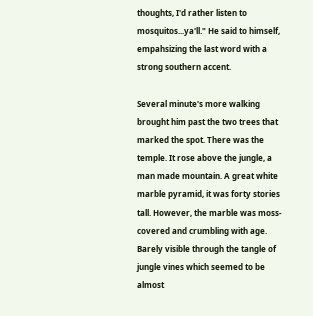thoughts, I'd rather listen to mosquitos...ya'll." He said to himself, empahsizing the last word with a strong southern accent.

Several minute's more walking brought him past the two trees that marked the spot. There was the temple. It rose above the jungle, a man made mountain. A great white marble pyramid, it was forty stories tall. However, the marble was moss-covered and crumbling with age. Barely visible through the tangle of jungle vines which seemed to be almost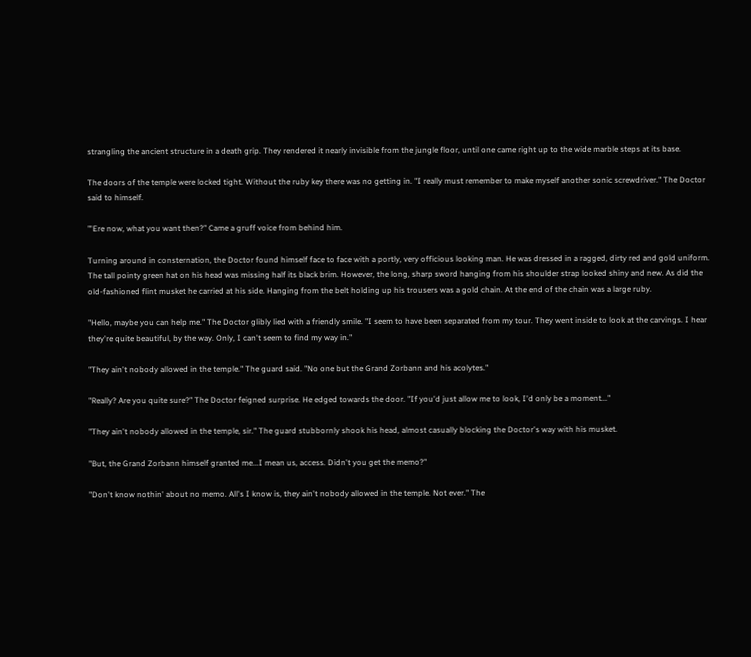strangling the ancient structure in a death grip. They rendered it nearly invisible from the jungle floor, until one came right up to the wide marble steps at its base.

The doors of the temple were locked tight. Without the ruby key there was no getting in. "I really must remember to make myself another sonic screwdriver." The Doctor said to himself.

"'Ere now, what you want then?" Came a gruff voice from behind him.

Turning around in consternation, the Doctor found himself face to face with a portly, very officious looking man. He was dressed in a ragged, dirty red and gold uniform. The tall pointy green hat on his head was missing half its black brim. However, the long, sharp sword hanging from his shoulder strap looked shiny and new. As did the old-fashioned flint musket he carried at his side. Hanging from the belt holding up his trousers was a gold chain. At the end of the chain was a large ruby.

"Hello, maybe you can help me." The Doctor glibly lied with a friendly smile. "I seem to have been separated from my tour. They went inside to look at the carvings. I hear they're quite beautiful, by the way. Only, I can't seem to find my way in."

"They ain't nobody allowed in the temple." The guard said. "No one but the Grand Zorbann and his acolytes."

"Really? Are you quite sure?" The Doctor feigned surprise. He edged towards the door. "If you'd just allow me to look, I'd only be a moment..."

"They ain't nobody allowed in the temple, sir." The guard stubbornly shook his head, almost casually blocking the Doctor's way with his musket.

"But, the Grand Zorbann himself granted me...I mean us, access. Didn't you get the memo?"

"Don't know nothin' about no memo. All's I know is, they ain't nobody allowed in the temple. Not ever." The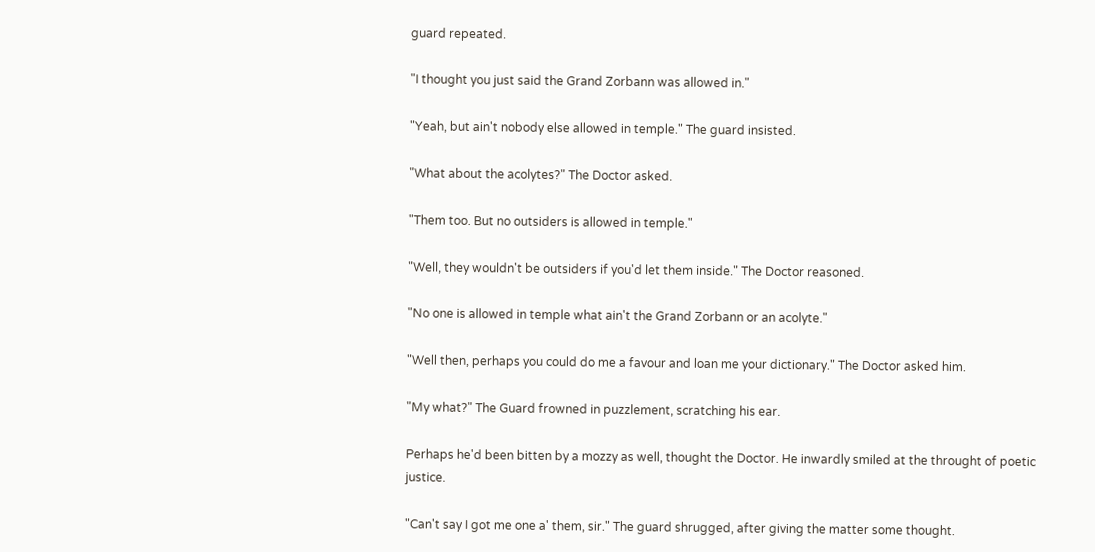guard repeated.

"I thought you just said the Grand Zorbann was allowed in."

"Yeah, but ain't nobody else allowed in temple." The guard insisted.

"What about the acolytes?" The Doctor asked.

"Them too. But no outsiders is allowed in temple."

"Well, they wouldn't be outsiders if you'd let them inside." The Doctor reasoned.

"No one is allowed in temple what ain't the Grand Zorbann or an acolyte."

"Well then, perhaps you could do me a favour and loan me your dictionary." The Doctor asked him.

"My what?" The Guard frowned in puzzlement, scratching his ear.

Perhaps he'd been bitten by a mozzy as well, thought the Doctor. He inwardly smiled at the throught of poetic justice.

"Can't say I got me one a' them, sir." The guard shrugged, after giving the matter some thought.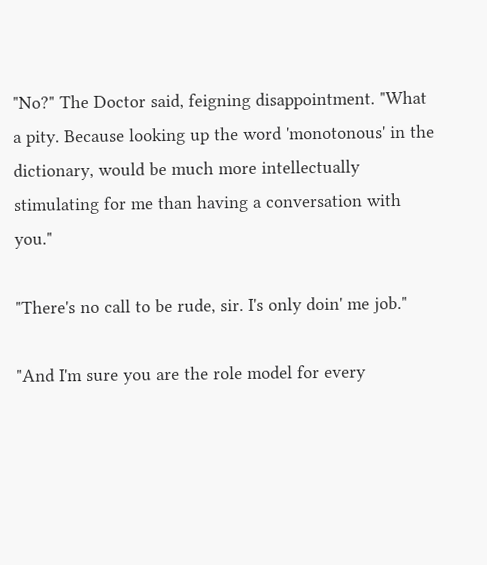"No?" The Doctor said, feigning disappointment. "What a pity. Because looking up the word 'monotonous' in the dictionary, would be much more intellectually stimulating for me than having a conversation with you."

"There's no call to be rude, sir. I's only doin' me job."

"And I'm sure you are the role model for every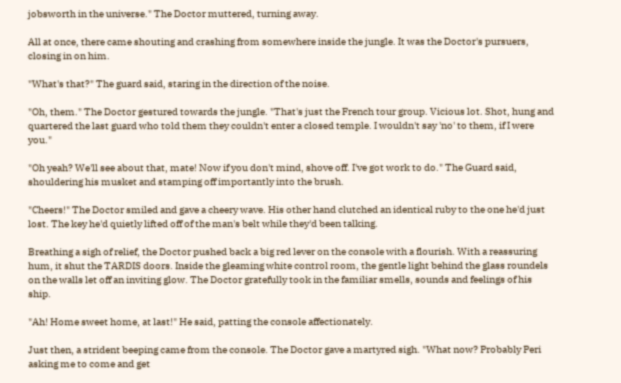jobsworth in the universe." The Doctor muttered, turning away.

All at once, there came shouting and crashing from somewhere inside the jungle. It was the Doctor's pursuers, closing in on him.

"What's that?" The guard said, staring in the direction of the noise.

"Oh, them." The Doctor gestured towards the jungle. "That's just the French tour group. Vicious lot. Shot, hung and quartered the last guard who told them they couldn't enter a closed temple. I wouldn't say 'no' to them, if I were you."

"Oh yeah? We'll see about that, mate! Now if you don't mind, shove off. I've got work to do." The Guard said, shouldering his musket and stamping off importantly into the brush.

"Cheers!" The Doctor smiled and gave a cheery wave. His other hand clutched an identical ruby to the one he'd just lost. The key he'd quietly lifted off of the man's belt while they'd been talking.

Breathing a sigh of relief, the Doctor pushed back a big red lever on the console with a flourish. With a reassuring hum, it shut the TARDIS doors. Inside the gleaming white control room, the gentle light behind the glass roundels on the walls let off an inviting glow. The Doctor gratefully took in the familiar smells, sounds and feelings of his ship.

"Ah! Home sweet home, at last!" He said, patting the console affectionately.

Just then, a strident beeping came from the console. The Doctor gave a martyred sigh. "What now? Probably Peri asking me to come and get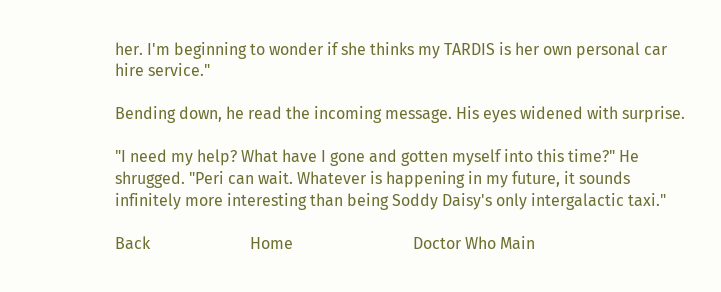her. I'm beginning to wonder if she thinks my TARDIS is her own personal car hire service."

Bending down, he read the incoming message. His eyes widened with surprise.

"I need my help? What have I gone and gotten myself into this time?" He shrugged. "Peri can wait. Whatever is happening in my future, it sounds infinitely more interesting than being Soddy Daisy's only intergalactic taxi."

Back                         Home                              Doctor Who Main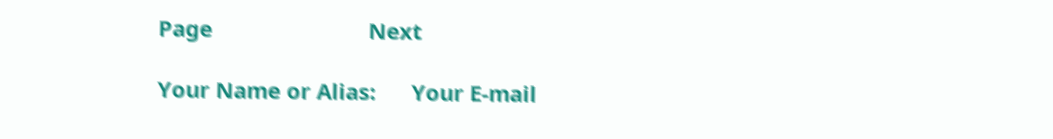Page                          Next

Your Name or Alias:      Your E-mail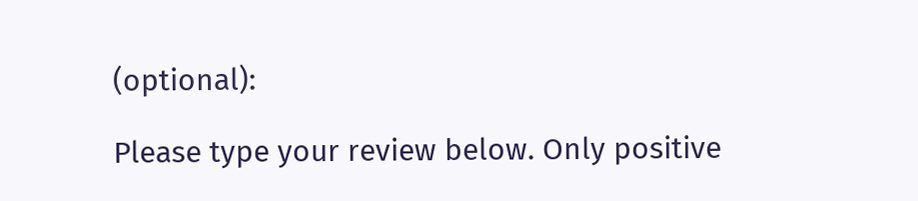(optional):

Please type your review below. Only positive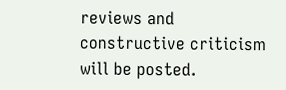reviews and constructive criticism will be posted.